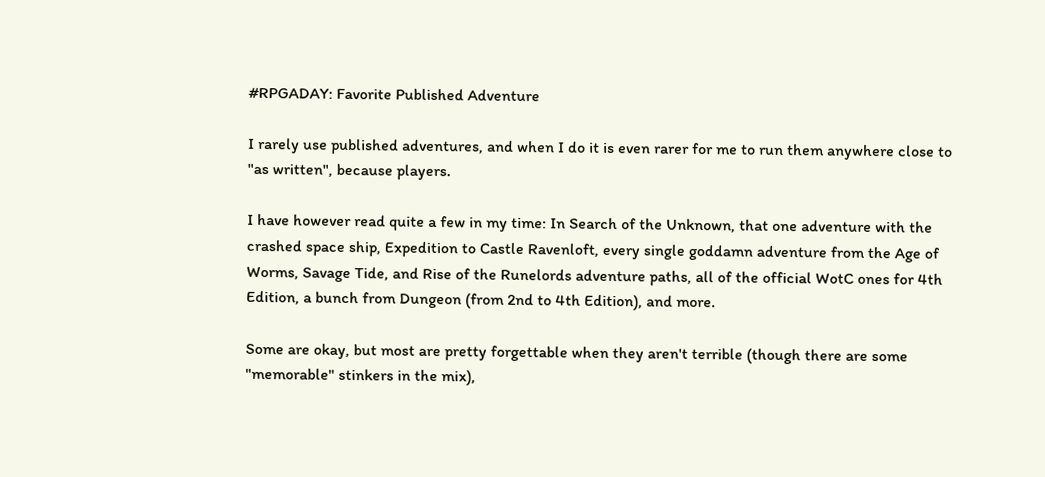#RPGADAY: Favorite Published Adventure

I rarely use published adventures, and when I do it is even rarer for me to run them anywhere close to "as written", because players.

I have however read quite a few in my time: In Search of the Unknown, that one adventure with the crashed space ship, Expedition to Castle Ravenloft, every single goddamn adventure from the Age of Worms, Savage Tide, and Rise of the Runelords adventure paths, all of the official WotC ones for 4th Edition, a bunch from Dungeon (from 2nd to 4th Edition), and more.

Some are okay, but most are pretty forgettable when they aren't terrible (though there are some "memorable" stinkers in the mix),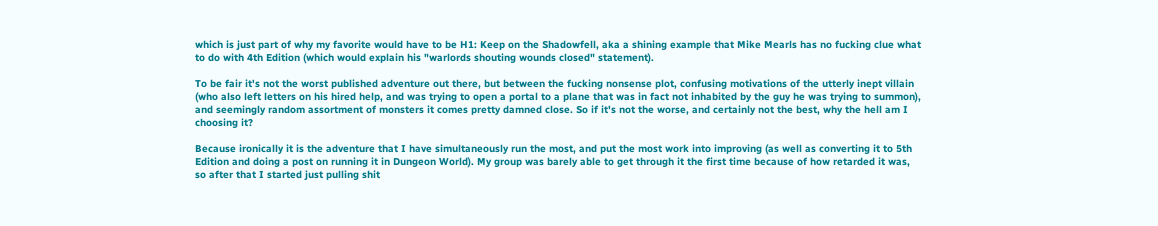which is just part of why my favorite would have to be H1: Keep on the Shadowfell, aka a shining example that Mike Mearls has no fucking clue what to do with 4th Edition (which would explain his "warlords shouting wounds closed" statement).

To be fair it's not the worst published adventure out there, but between the fucking nonsense plot, confusing motivations of the utterly inept villain (who also left letters on his hired help, and was trying to open a portal to a plane that was in fact not inhabited by the guy he was trying to summon), and seemingly random assortment of monsters it comes pretty damned close. So if it's not the worse, and certainly not the best, why the hell am I choosing it?

Because ironically it is the adventure that I have simultaneously run the most, and put the most work into improving (as well as converting it to 5th Edition and doing a post on running it in Dungeon World). My group was barely able to get through it the first time because of how retarded it was, so after that I started just pulling shit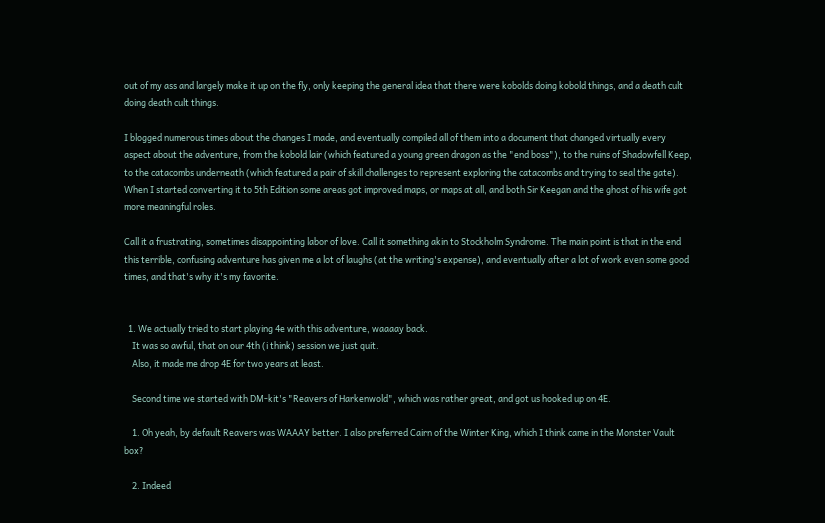out of my ass and largely make it up on the fly, only keeping the general idea that there were kobolds doing kobold things, and a death cult doing death cult things.

I blogged numerous times about the changes I made, and eventually compiled all of them into a document that changed virtually every aspect about the adventure, from the kobold lair (which featured a young green dragon as the "end boss"), to the ruins of Shadowfell Keep, to the catacombs underneath (which featured a pair of skill challenges to represent exploring the catacombs and trying to seal the gate). When I started converting it to 5th Edition some areas got improved maps, or maps at all, and both Sir Keegan and the ghost of his wife got more meaningful roles.

Call it a frustrating, sometimes disappointing labor of love. Call it something akin to Stockholm Syndrome. The main point is that in the end this terrible, confusing adventure has given me a lot of laughs (at the writing's expense), and eventually after a lot of work even some good times, and that's why it's my favorite.


  1. We actually tried to start playing 4e with this adventure, waaaay back.
    It was so awful, that on our 4th (i think) session we just quit.
    Also, it made me drop 4E for two years at least.

    Second time we started with DM-kit's "Reavers of Harkenwold", which was rather great, and got us hooked up on 4E.

    1. Oh yeah, by default Reavers was WAAAY better. I also preferred Cairn of the Winter King, which I think came in the Monster Vault box?

    2. Indeed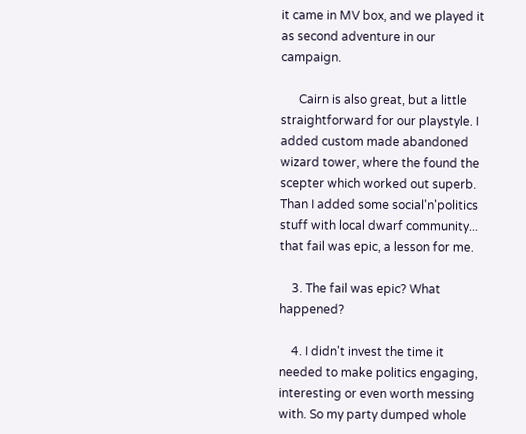it came in MV box, and we played it as second adventure in our campaign.

      Cairn is also great, but a little straightforward for our playstyle. I added custom made abandoned wizard tower, where the found the scepter which worked out superb. Than I added some social'n'politics stuff with local dwarf community... that fail was epic, a lesson for me.

    3. The fail was epic? What happened?

    4. I didn't invest the time it needed to make politics engaging, interesting or even worth messing with. So my party dumped whole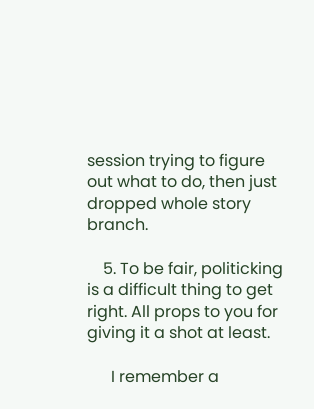session trying to figure out what to do, then just dropped whole story branch.

    5. To be fair, politicking is a difficult thing to get right. All props to you for giving it a shot at least.

      I remember a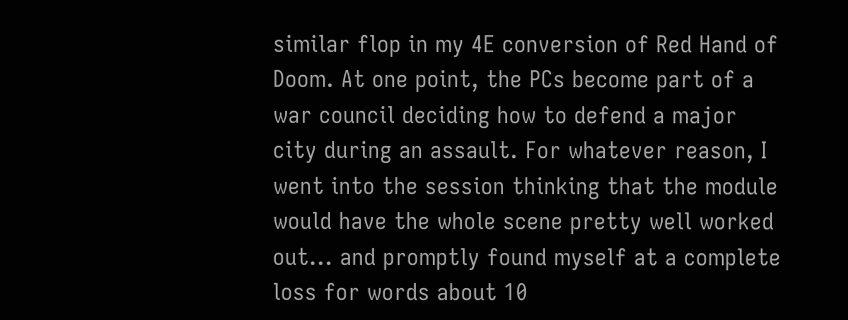similar flop in my 4E conversion of Red Hand of Doom. At one point, the PCs become part of a war council deciding how to defend a major city during an assault. For whatever reason, I went into the session thinking that the module would have the whole scene pretty well worked out... and promptly found myself at a complete loss for words about 10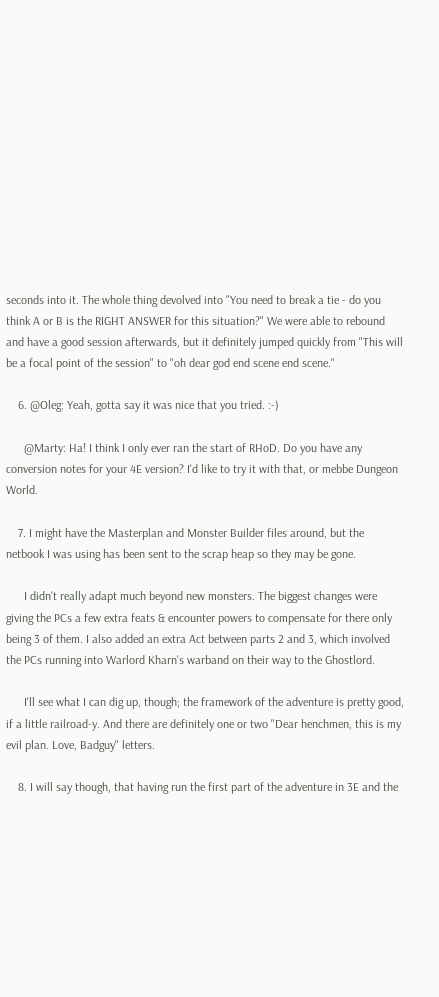seconds into it. The whole thing devolved into "You need to break a tie - do you think A or B is the RIGHT ANSWER for this situation?" We were able to rebound and have a good session afterwards, but it definitely jumped quickly from "This will be a focal point of the session" to "oh dear god end scene end scene."

    6. @Oleg: Yeah, gotta say it was nice that you tried. :-)

      @Marty: Ha! I think I only ever ran the start of RHoD. Do you have any conversion notes for your 4E version? I'd like to try it with that, or mebbe Dungeon World.

    7. I might have the Masterplan and Monster Builder files around, but the netbook I was using has been sent to the scrap heap so they may be gone.

      I didn't really adapt much beyond new monsters. The biggest changes were giving the PCs a few extra feats & encounter powers to compensate for there only being 3 of them. I also added an extra Act between parts 2 and 3, which involved the PCs running into Warlord Kharn's warband on their way to the Ghostlord.

      I'll see what I can dig up, though; the framework of the adventure is pretty good, if a little railroad-y. And there are definitely one or two "Dear henchmen, this is my evil plan. Love, Badguy" letters.

    8. I will say though, that having run the first part of the adventure in 3E and the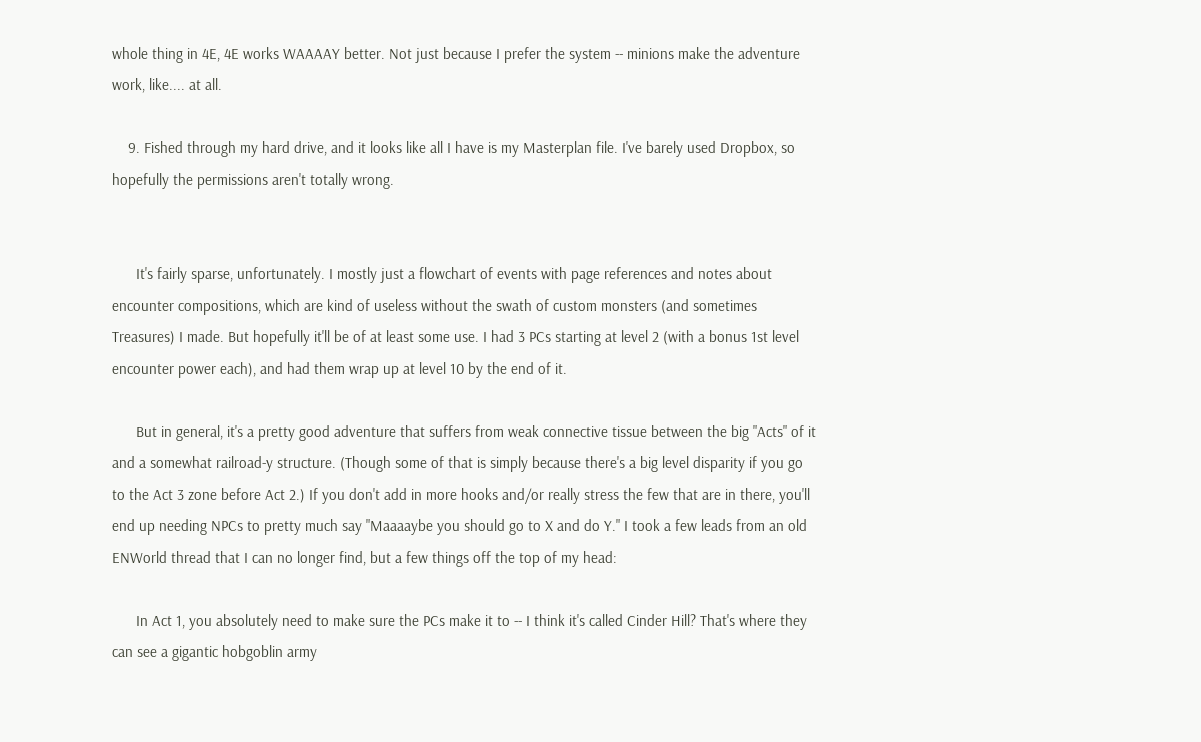whole thing in 4E, 4E works WAAAAY better. Not just because I prefer the system -- minions make the adventure work, like.... at all.

    9. Fished through my hard drive, and it looks like all I have is my Masterplan file. I've barely used Dropbox, so hopefully the permissions aren't totally wrong.


      It's fairly sparse, unfortunately. I mostly just a flowchart of events with page references and notes about encounter compositions, which are kind of useless without the swath of custom monsters (and sometimes Treasures) I made. But hopefully it'll be of at least some use. I had 3 PCs starting at level 2 (with a bonus 1st level encounter power each), and had them wrap up at level 10 by the end of it.

      But in general, it's a pretty good adventure that suffers from weak connective tissue between the big "Acts" of it and a somewhat railroad-y structure. (Though some of that is simply because there's a big level disparity if you go to the Act 3 zone before Act 2.) If you don't add in more hooks and/or really stress the few that are in there, you'll end up needing NPCs to pretty much say "Maaaaybe you should go to X and do Y." I took a few leads from an old ENWorld thread that I can no longer find, but a few things off the top of my head:

      In Act 1, you absolutely need to make sure the PCs make it to -- I think it's called Cinder Hill? That's where they can see a gigantic hobgoblin army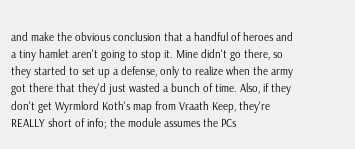and make the obvious conclusion that a handful of heroes and a tiny hamlet aren't going to stop it. Mine didn't go there, so they started to set up a defense, only to realize when the army got there that they'd just wasted a bunch of time. Also, if they don't get Wyrmlord Koth's map from Vraath Keep, they're REALLY short of info; the module assumes the PCs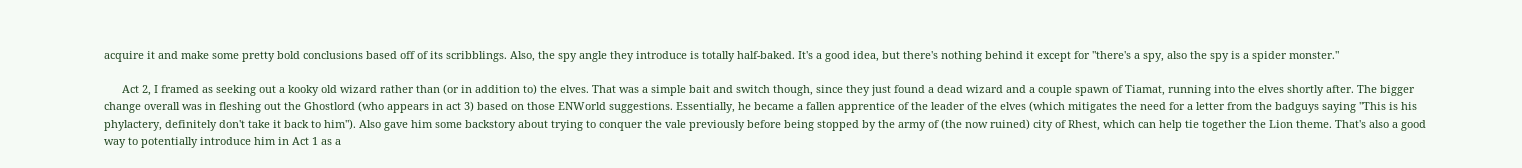acquire it and make some pretty bold conclusions based off of its scribblings. Also, the spy angle they introduce is totally half-baked. It's a good idea, but there's nothing behind it except for "there's a spy, also the spy is a spider monster."

      Act 2, I framed as seeking out a kooky old wizard rather than (or in addition to) the elves. That was a simple bait and switch though, since they just found a dead wizard and a couple spawn of Tiamat, running into the elves shortly after. The bigger change overall was in fleshing out the Ghostlord (who appears in act 3) based on those ENWorld suggestions. Essentially, he became a fallen apprentice of the leader of the elves (which mitigates the need for a letter from the badguys saying "This is his phylactery, definitely don't take it back to him"). Also gave him some backstory about trying to conquer the vale previously before being stopped by the army of (the now ruined) city of Rhest, which can help tie together the Lion theme. That's also a good way to potentially introduce him in Act 1 as a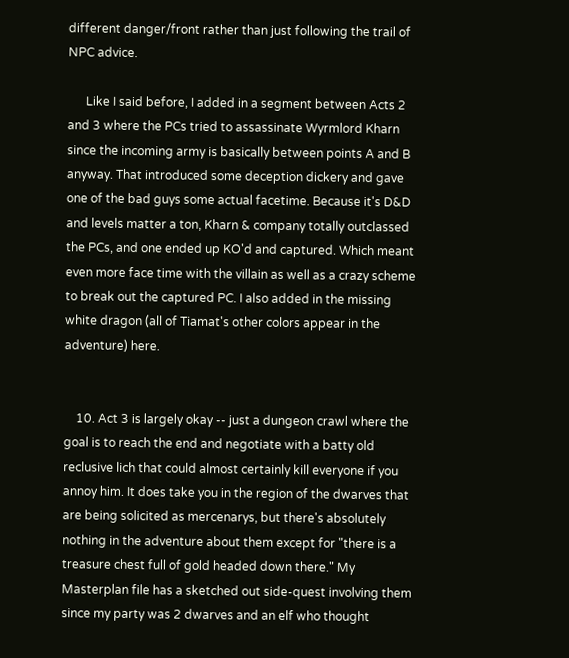different danger/front rather than just following the trail of NPC advice.

      Like I said before, I added in a segment between Acts 2 and 3 where the PCs tried to assassinate Wyrmlord Kharn since the incoming army is basically between points A and B anyway. That introduced some deception dickery and gave one of the bad guys some actual facetime. Because it's D&D and levels matter a ton, Kharn & company totally outclassed the PCs, and one ended up KO'd and captured. Which meant even more face time with the villain as well as a crazy scheme to break out the captured PC. I also added in the missing white dragon (all of Tiamat's other colors appear in the adventure) here.


    10. Act 3 is largely okay -- just a dungeon crawl where the goal is to reach the end and negotiate with a batty old reclusive lich that could almost certainly kill everyone if you annoy him. It does take you in the region of the dwarves that are being solicited as mercenarys, but there's absolutely nothing in the adventure about them except for "there is a treasure chest full of gold headed down there." My Masterplan file has a sketched out side-quest involving them since my party was 2 dwarves and an elf who thought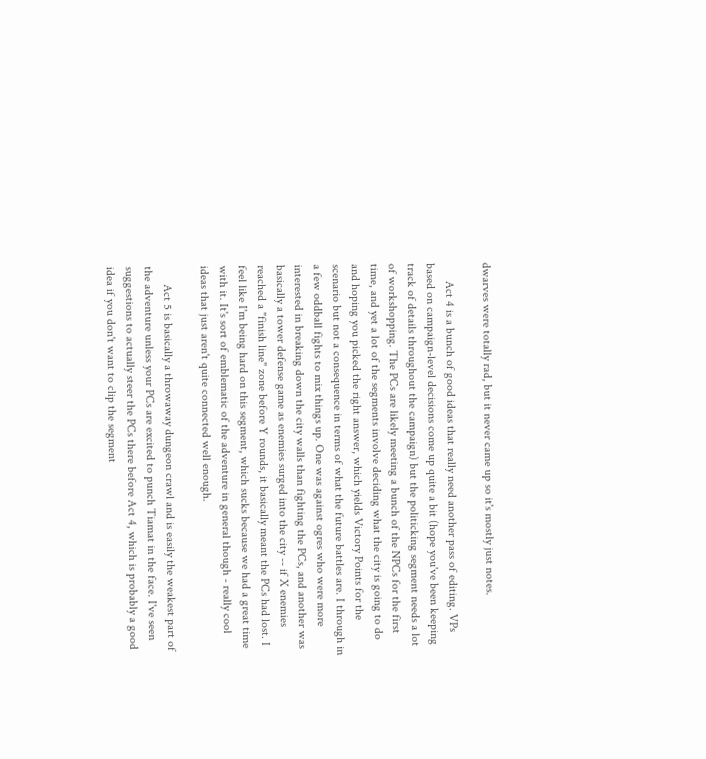dwarves were totally rad, but it never came up so it's mostly just notes.

      Act 4 is a bunch of good ideas that really need another pass of editing. VPs based on campaign-level decisions come up quite a bit (hope you've been keeping track of details throughout the campaign) but the politicking segment needs a lot of workshopping. The PCs are likely meeting a bunch of the NPCs for the first time, and yet a lot of the segments involve deciding what the city is going to do and hoping you picked the right answer, which yields Victory Points for the scenario but not a consequence in terms of what the future battles are. I through in a few oddball fights to mix things up. One was against ogres who were more interested in breaking down the city walls than fighting the PCs, and another was basically a tower defense game as enemies surged into the city -- if X enemies reached a "finish line" zone before Y rounds, it basically meant the PCs had lost. I feel like I'm being hard on this segment, which sucks because we had a great time with it. It's sort of emblematic of the adventure in general though - really cool ideas that just aren't quite connected well enough.

      Act 5 is basically a throwaway dungeon crawl and is easily the weakest part of the adventure unless your PCs are excited to punch Tiamat in the face. I've seen suggestions to actually steer the PCs there before Act 4, which is probably a good idea if you don't want to clip the segment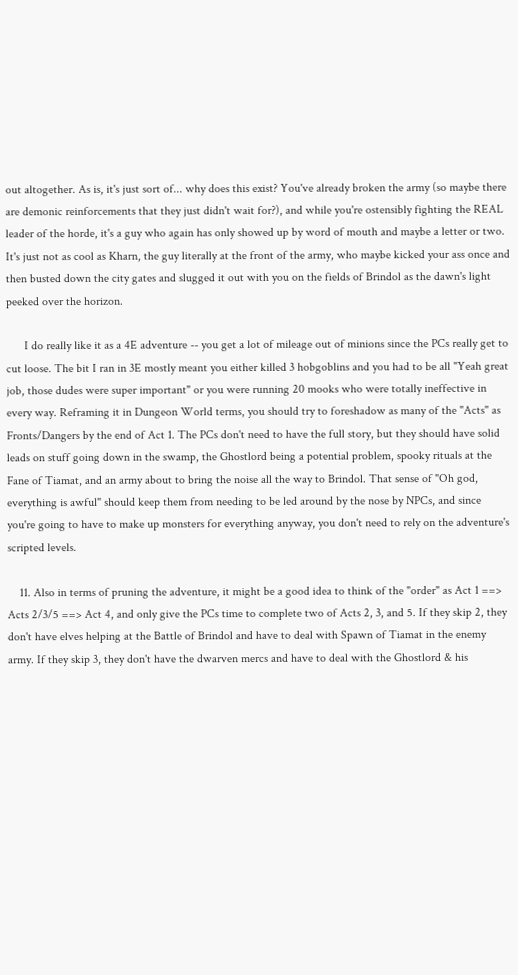out altogether. As is, it's just sort of... why does this exist? You've already broken the army (so maybe there are demonic reinforcements that they just didn't wait for?), and while you're ostensibly fighting the REAL leader of the horde, it's a guy who again has only showed up by word of mouth and maybe a letter or two. It's just not as cool as Kharn, the guy literally at the front of the army, who maybe kicked your ass once and then busted down the city gates and slugged it out with you on the fields of Brindol as the dawn's light peeked over the horizon.

      I do really like it as a 4E adventure -- you get a lot of mileage out of minions since the PCs really get to cut loose. The bit I ran in 3E mostly meant you either killed 3 hobgoblins and you had to be all "Yeah great job, those dudes were super important" or you were running 20 mooks who were totally ineffective in every way. Reframing it in Dungeon World terms, you should try to foreshadow as many of the "Acts" as Fronts/Dangers by the end of Act 1. The PCs don't need to have the full story, but they should have solid leads on stuff going down in the swamp, the Ghostlord being a potential problem, spooky rituals at the Fane of Tiamat, and an army about to bring the noise all the way to Brindol. That sense of "Oh god, everything is awful" should keep them from needing to be led around by the nose by NPCs, and since you're going to have to make up monsters for everything anyway, you don't need to rely on the adventure's scripted levels.

    11. Also in terms of pruning the adventure, it might be a good idea to think of the "order" as Act 1 ==> Acts 2/3/5 ==> Act 4, and only give the PCs time to complete two of Acts 2, 3, and 5. If they skip 2, they don't have elves helping at the Battle of Brindol and have to deal with Spawn of Tiamat in the enemy army. If they skip 3, they don't have the dwarven mercs and have to deal with the Ghostlord & his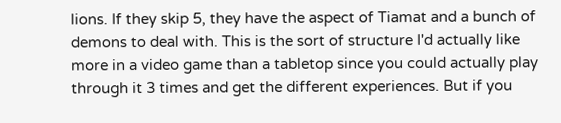lions. If they skip 5, they have the aspect of Tiamat and a bunch of demons to deal with. This is the sort of structure I'd actually like more in a video game than a tabletop since you could actually play through it 3 times and get the different experiences. But if you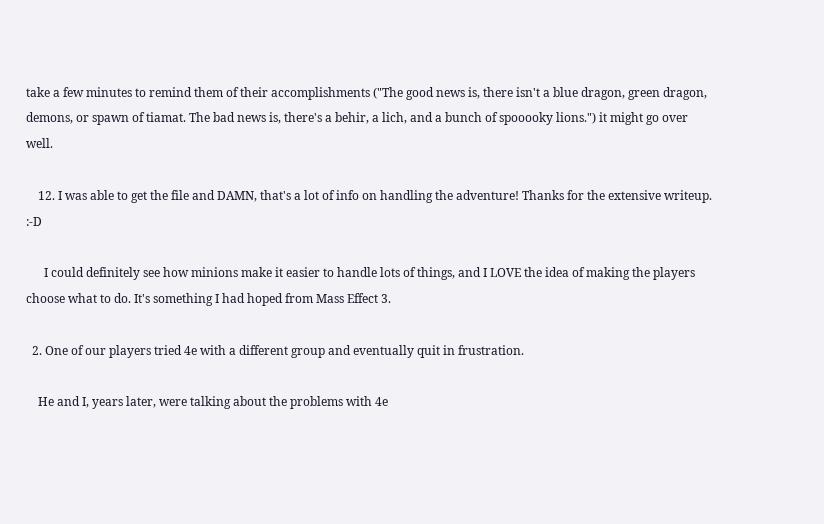take a few minutes to remind them of their accomplishments ("The good news is, there isn't a blue dragon, green dragon, demons, or spawn of tiamat. The bad news is, there's a behir, a lich, and a bunch of spooooky lions.") it might go over well.

    12. I was able to get the file and DAMN, that's a lot of info on handling the adventure! Thanks for the extensive writeup. :-D

      I could definitely see how minions make it easier to handle lots of things, and I LOVE the idea of making the players choose what to do. It's something I had hoped from Mass Effect 3.

  2. One of our players tried 4e with a different group and eventually quit in frustration.

    He and I, years later, were talking about the problems with 4e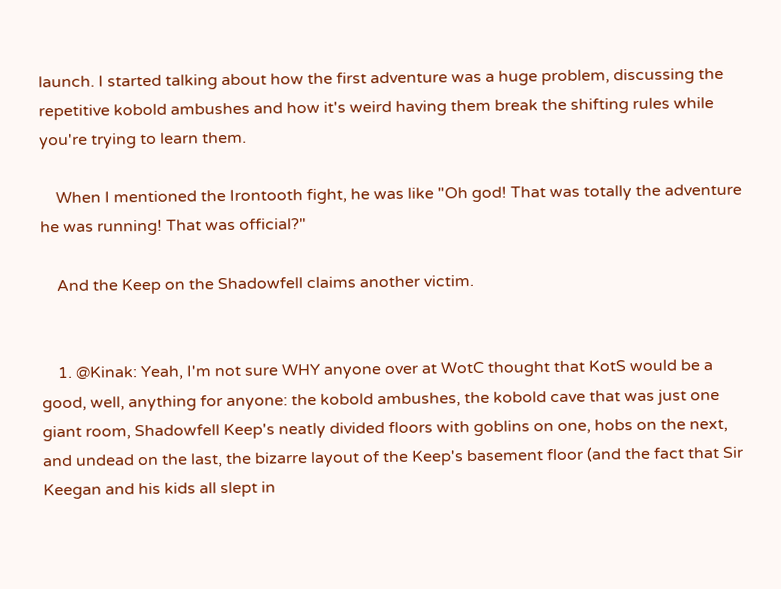launch. I started talking about how the first adventure was a huge problem, discussing the repetitive kobold ambushes and how it's weird having them break the shifting rules while you're trying to learn them.

    When I mentioned the Irontooth fight, he was like "Oh god! That was totally the adventure he was running! That was official?"

    And the Keep on the Shadowfell claims another victim.


    1. @Kinak: Yeah, I'm not sure WHY anyone over at WotC thought that KotS would be a good, well, anything for anyone: the kobold ambushes, the kobold cave that was just one giant room, Shadowfell Keep's neatly divided floors with goblins on one, hobs on the next, and undead on the last, the bizarre layout of the Keep's basement floor (and the fact that Sir Keegan and his kids all slept in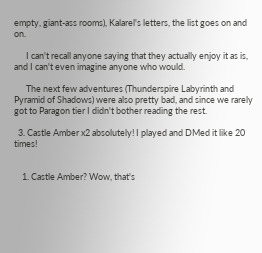empty, giant-ass rooms), Kalarel's letters, the list goes on and on.

      I can't recall anyone saying that they actually enjoy it as is, and I can't even imagine anyone who would.

      The next few adventures (Thunderspire Labyrinth and Pyramid of Shadows) were also pretty bad, and since we rarely got to Paragon tier I didn't bother reading the rest.

  3. Castle Amber x2 absolutely! I played and DMed it like 20 times!


    1. Castle Amber? Wow, that's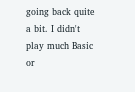going back quite a bit. I didn't play much Basic or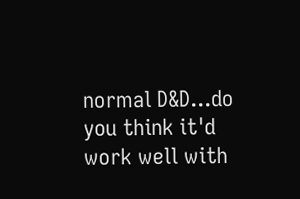normal D&D...do you think it'd work well with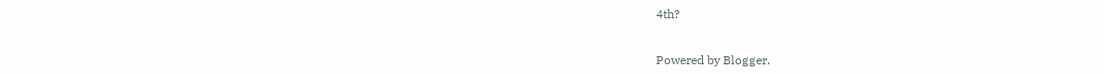4th?


Powered by Blogger.